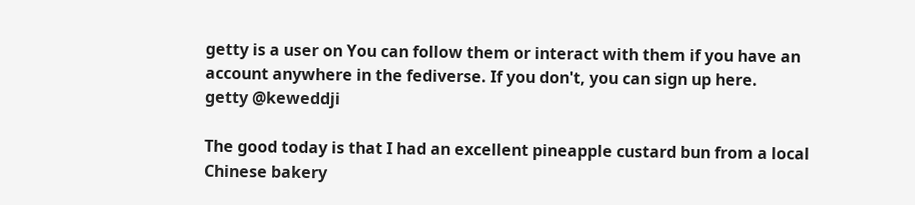getty is a user on You can follow them or interact with them if you have an account anywhere in the fediverse. If you don't, you can sign up here.
getty @keweddji

The good today is that I had an excellent pineapple custard bun from a local Chinese bakery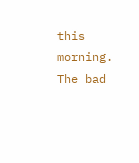this morning. The bad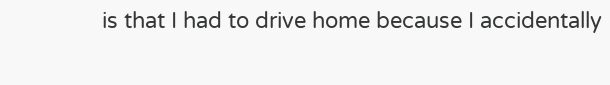is that I had to drive home because I accidentally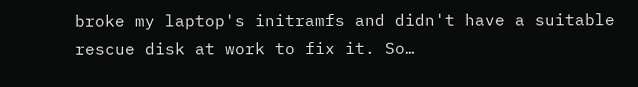broke my laptop's initramfs and didn't have a suitable rescue disk at work to fix it. So…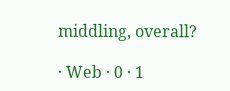middling, overall?

· Web · 0 · 1